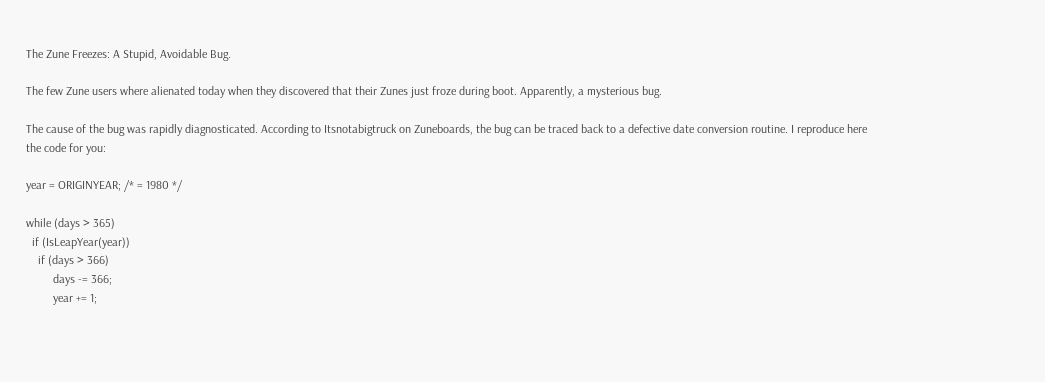The Zune Freezes: A Stupid, Avoidable Bug.

The few Zune users where alienated today when they discovered that their Zunes just froze during boot. Apparently, a mysterious bug.

The cause of the bug was rapidly diagnosticated. According to Itsnotabigtruck on Zuneboards, the bug can be traced back to a defective date conversion routine. I reproduce here the code for you:

year = ORIGINYEAR; /* = 1980 */

while (days > 365)
  if (IsLeapYear(year))
    if (days > 366)
         days -= 366;
         year += 1;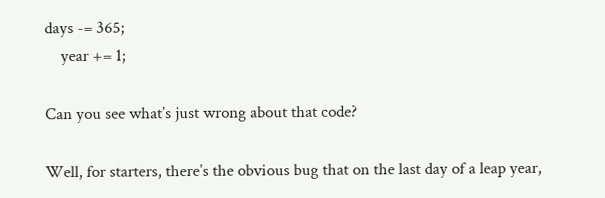days -= 365;
    year += 1;

Can you see what’s just wrong about that code?

Well, for starters, there’s the obvious bug that on the last day of a leap year,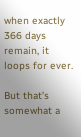when exactly 366 days remain, it loops for ever.

But that’s somewhat a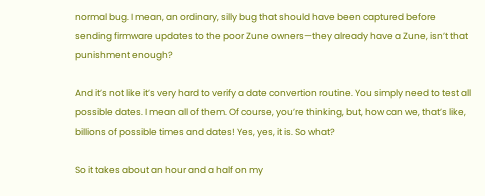normal bug. I mean, an ordinary, silly bug that should have been captured before sending firmware updates to the poor Zune owners—they already have a Zune, isn’t that punishment enough?

And it’s not like it’s very hard to verify a date convertion routine. You simply need to test all possible dates. I mean all of them. Of course, you’re thinking, but, how can we, that’s like, billions of possible times and dates! Yes, yes, it is. So what?

So it takes about an hour and a half on my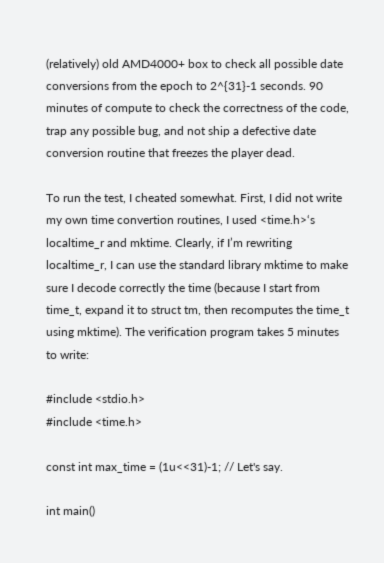(relatively) old AMD4000+ box to check all possible date conversions from the epoch to 2^{31}-1 seconds. 90 minutes of compute to check the correctness of the code, trap any possible bug, and not ship a defective date conversion routine that freezes the player dead.

To run the test, I cheated somewhat. First, I did not write my own time convertion routines, I used <time.h>‘s localtime_r and mktime. Clearly, if I’m rewriting localtime_r, I can use the standard library mktime to make sure I decode correctly the time (because I start from time_t, expand it to struct tm, then recomputes the time_t using mktime). The verification program takes 5 minutes to write:

#include <stdio.h>
#include <time.h>

const int max_time = (1u<<31)-1; // Let's say.

int main()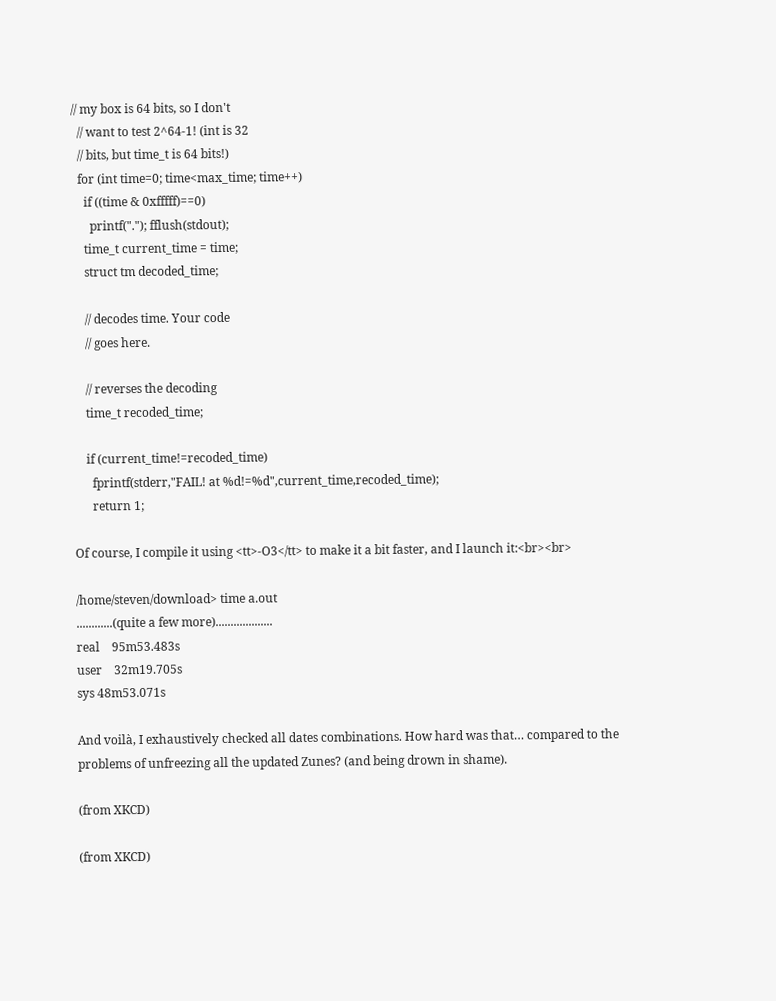// my box is 64 bits, so I don't
  // want to test 2^64-1! (int is 32
  // bits, but time_t is 64 bits!)
  for (int time=0; time<max_time; time++)
    if ((time & 0xfffff)==0)
      printf("."); fflush(stdout);
    time_t current_time = time;
    struct tm decoded_time;

    // decodes time. Your code
    // goes here.

    // reverses the decoding
    time_t recoded_time;

    if (current_time!=recoded_time)
      fprintf(stderr,"FAIL! at %d!=%d",current_time,recoded_time);
      return 1;

Of course, I compile it using <tt>-O3</tt> to make it a bit faster, and I launch it:<br><br>

/home/steven/download> time a.out
............(quite a few more)...................
real    95m53.483s
user    32m19.705s
sys 48m53.071s

And voilà, I exhaustively checked all dates combinations. How hard was that… compared to the problems of unfreezing all the updated Zunes? (and being drown in shame).

(from XKCD)

(from XKCD)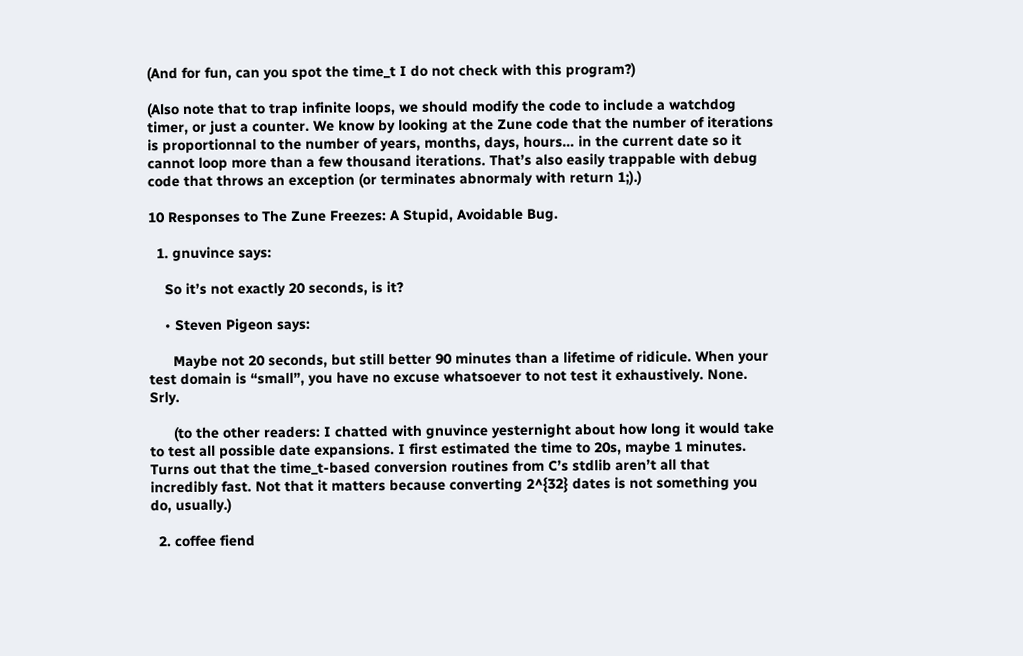(And for fun, can you spot the time_t I do not check with this program?)

(Also note that to trap infinite loops, we should modify the code to include a watchdog timer, or just a counter. We know by looking at the Zune code that the number of iterations is proportionnal to the number of years, months, days, hours… in the current date so it cannot loop more than a few thousand iterations. That’s also easily trappable with debug code that throws an exception (or terminates abnormaly with return 1;).)

10 Responses to The Zune Freezes: A Stupid, Avoidable Bug.

  1. gnuvince says:

    So it’s not exactly 20 seconds, is it?

    • Steven Pigeon says:

      Maybe not 20 seconds, but still better 90 minutes than a lifetime of ridicule. When your test domain is “small”, you have no excuse whatsoever to not test it exhaustively. None. Srly.

      (to the other readers: I chatted with gnuvince yesternight about how long it would take to test all possible date expansions. I first estimated the time to 20s, maybe 1 minutes. Turns out that the time_t-based conversion routines from C’s stdlib aren’t all that incredibly fast. Not that it matters because converting 2^{32} dates is not something you do, usually.)

  2. coffee fiend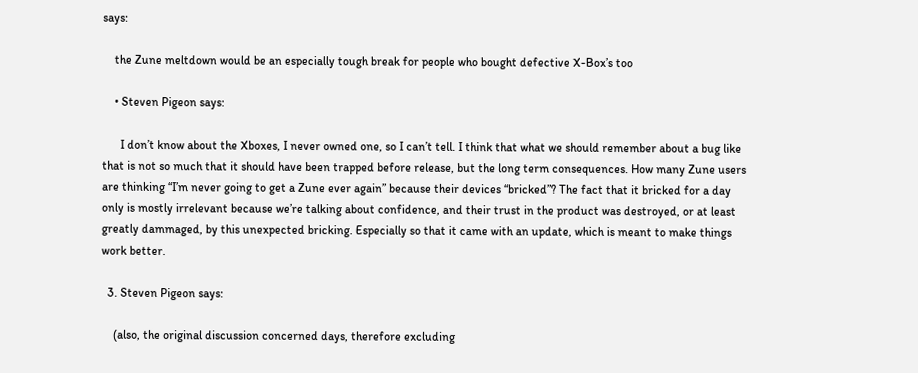says:

    the Zune meltdown would be an especially tough break for people who bought defective X-Box’s too

    • Steven Pigeon says:

      I don’t know about the Xboxes, I never owned one, so I can’t tell. I think that what we should remember about a bug like that is not so much that it should have been trapped before release, but the long term consequences. How many Zune users are thinking “I’m never going to get a Zune ever again” because their devices “bricked”? The fact that it bricked for a day only is mostly irrelevant because we’re talking about confidence, and their trust in the product was destroyed, or at least greatly dammaged, by this unexpected bricking. Especially so that it came with an update, which is meant to make things work better.

  3. Steven Pigeon says:

    (also, the original discussion concerned days, therefore excluding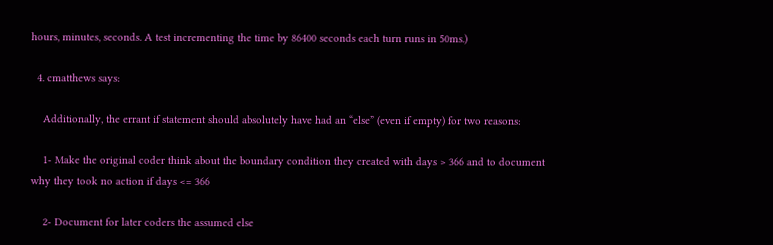hours, minutes, seconds. A test incrementing the time by 86400 seconds each turn runs in 50ms.)

  4. cmatthews says:

    Additionally, the errant if statement should absolutely have had an “else” (even if empty) for two reasons:

    1- Make the original coder think about the boundary condition they created with days > 366 and to document why they took no action if days <= 366

    2- Document for later coders the assumed else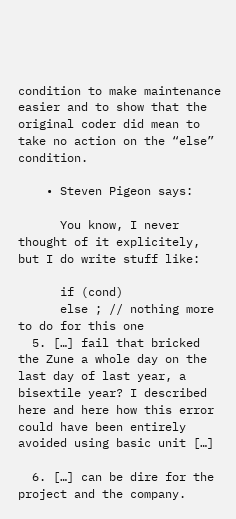condition to make maintenance easier and to show that the original coder did mean to take no action on the “else” condition.

    • Steven Pigeon says:

      You know, I never thought of it explicitely, but I do write stuff like:

      if (cond)
      else ; // nothing more to do for this one
  5. […] fail that bricked the Zune a whole day on the last day of last year, a bisextile year? I described here and here how this error could have been entirely avoided using basic unit […]

  6. […] can be dire for the project and the company.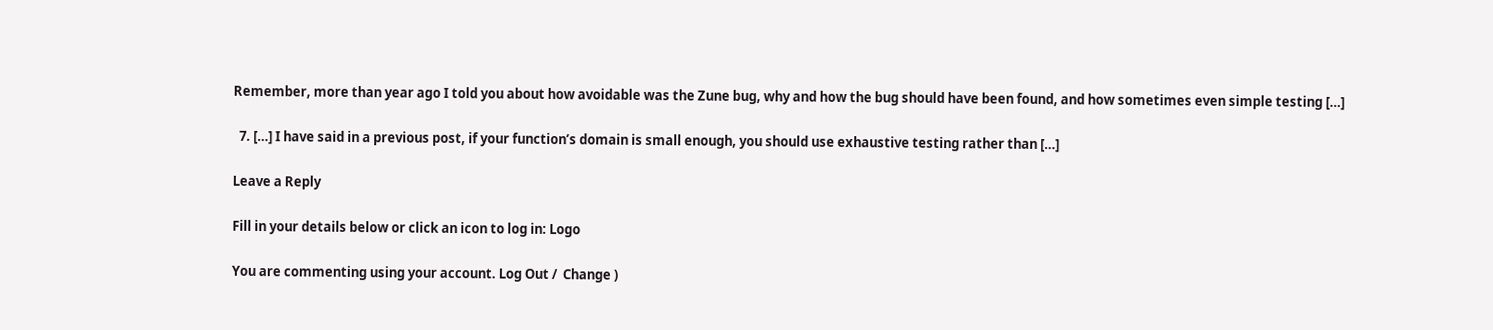Remember, more than year ago I told you about how avoidable was the Zune bug, why and how the bug should have been found, and how sometimes even simple testing […]

  7. […] I have said in a previous post, if your function’s domain is small enough, you should use exhaustive testing rather than […]

Leave a Reply

Fill in your details below or click an icon to log in: Logo

You are commenting using your account. Log Out /  Change )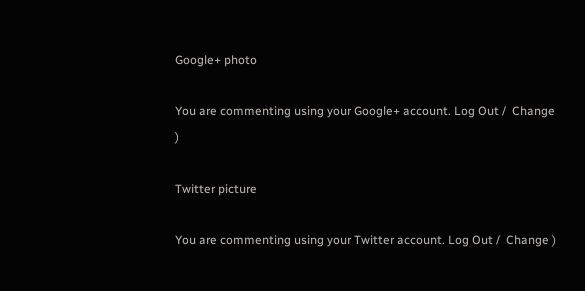Google+ photo

You are commenting using your Google+ account. Log Out /  Change )

Twitter picture

You are commenting using your Twitter account. Log Out /  Change )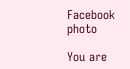Facebook photo

You are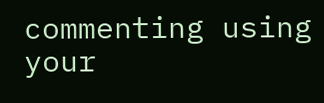commenting using your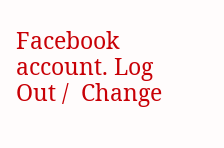Facebook account. Log Out /  Change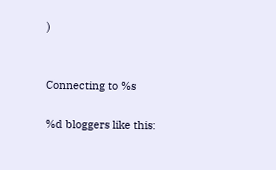)


Connecting to %s

%d bloggers like this: